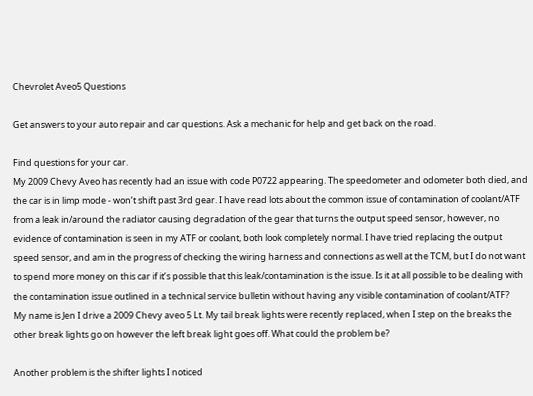Chevrolet Aveo5 Questions

Get answers to your auto repair and car questions. Ask a mechanic for help and get back on the road.

Find questions for your car.
My 2009 Chevy Aveo has recently had an issue with code P0722 appearing. The speedometer and odometer both died, and the car is in limp mode - won’t shift past 3rd gear. I have read lots about the common issue of contamination of coolant/ATF from a leak in/around the radiator causing degradation of the gear that turns the output speed sensor, however, no evidence of contamination is seen in my ATF or coolant, both look completely normal. I have tried replacing the output speed sensor, and am in the progress of checking the wiring harness and connections as well at the TCM, but I do not want to spend more money on this car if it’s possible that this leak/contamination is the issue. Is it at all possible to be dealing with the contamination issue outlined in a technical service bulletin without having any visible contamination of coolant/ATF?
My name is Jen I drive a 2009 Chevy aveo 5 Lt. My tail break lights were recently replaced, when I step on the breaks the other break lights go on however the left break light goes off. What could the problem be?

Another problem is the shifter lights I noticed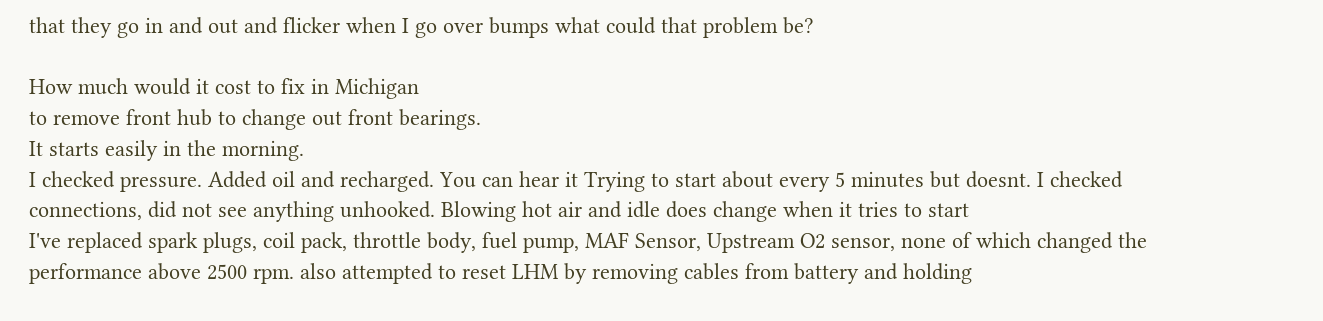that they go in and out and flicker when I go over bumps what could that problem be?

How much would it cost to fix in Michigan
to remove front hub to change out front bearings.
It starts easily in the morning.
I checked pressure. Added oil and recharged. You can hear it Trying to start about every 5 minutes but doesnt. I checked connections, did not see anything unhooked. Blowing hot air and idle does change when it tries to start
I've replaced spark plugs, coil pack, throttle body, fuel pump, MAF Sensor, Upstream O2 sensor, none of which changed the performance above 2500 rpm. also attempted to reset LHM by removing cables from battery and holding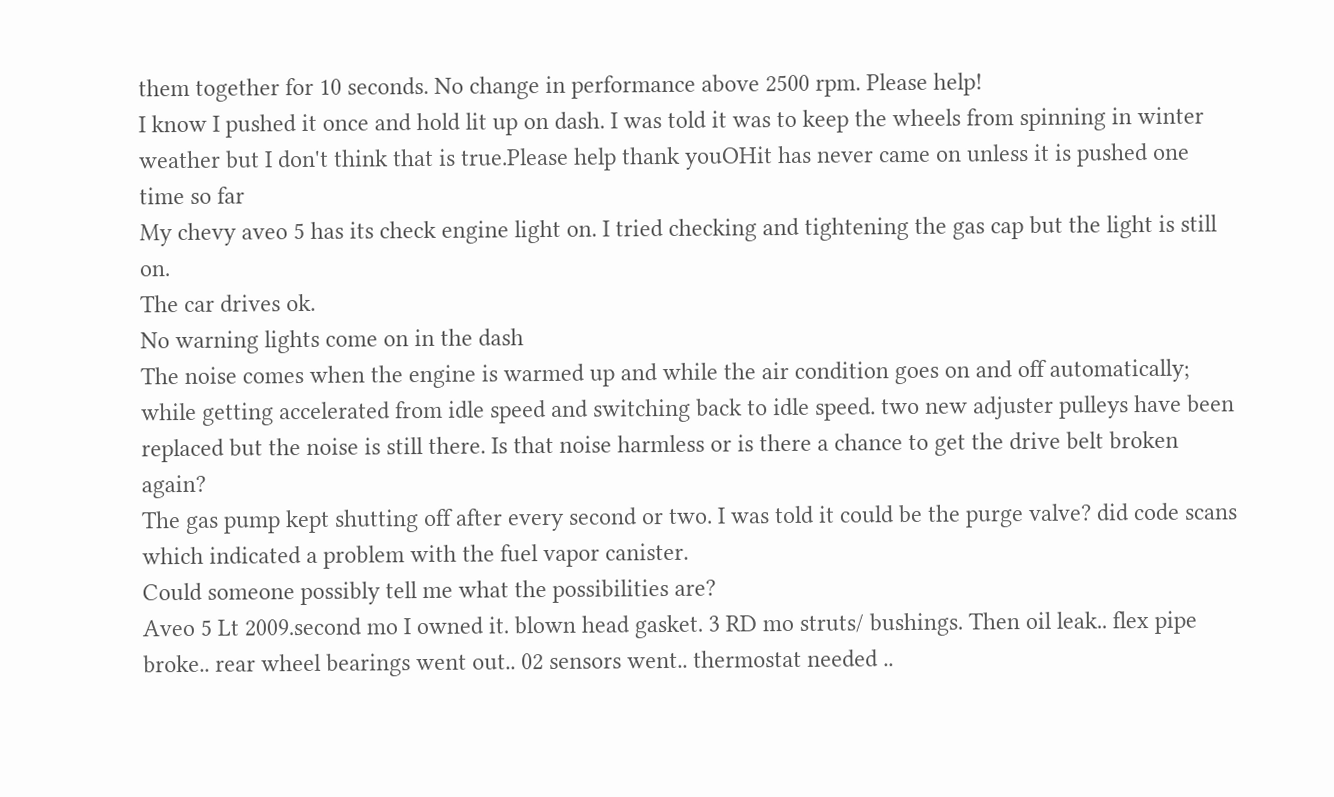them together for 10 seconds. No change in performance above 2500 rpm. Please help!
I know I pushed it once and hold lit up on dash. I was told it was to keep the wheels from spinning in winter weather but I don't think that is true.Please help thank youOHit has never came on unless it is pushed one time so far
My chevy aveo 5 has its check engine light on. I tried checking and tightening the gas cap but the light is still on.
The car drives ok.
No warning lights come on in the dash
The noise comes when the engine is warmed up and while the air condition goes on and off automatically; while getting accelerated from idle speed and switching back to idle speed. two new adjuster pulleys have been replaced but the noise is still there. Is that noise harmless or is there a chance to get the drive belt broken again?
The gas pump kept shutting off after every second or two. I was told it could be the purge valve? did code scans which indicated a problem with the fuel vapor canister.
Could someone possibly tell me what the possibilities are?
Aveo 5 Lt 2009.second mo I owned it. blown head gasket. 3 RD mo struts/ bushings. Then oil leak.. flex pipe broke.. rear wheel bearings went out.. 02 sensors went.. thermostat needed ..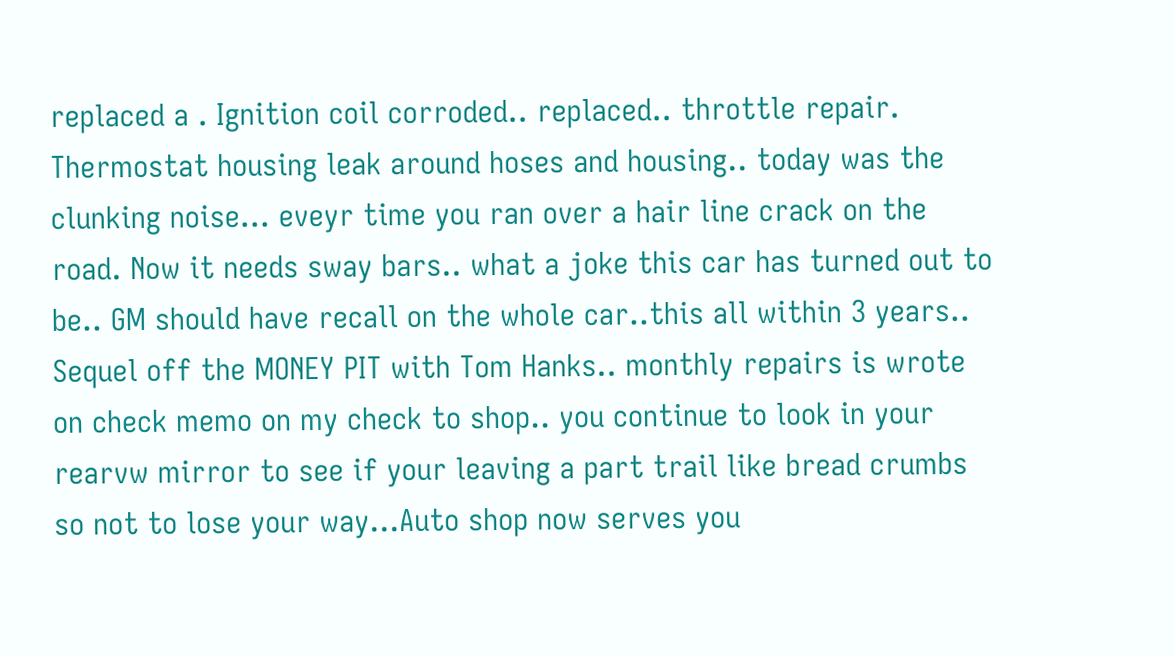replaced a . Ignition coil corroded.. replaced.. throttle repair. Thermostat housing leak around hoses and housing.. today was the clunking noise... eveyr time you ran over a hair line crack on the road. Now it needs sway bars.. what a joke this car has turned out to be.. GM should have recall on the whole car..this all within 3 years.. Sequel off the MONEY PIT with Tom Hanks.. monthly repairs is wrote on check memo on my check to shop.. you continue to look in your rearvw mirror to see if your leaving a part trail like bread crumbs so not to lose your way...Auto shop now serves you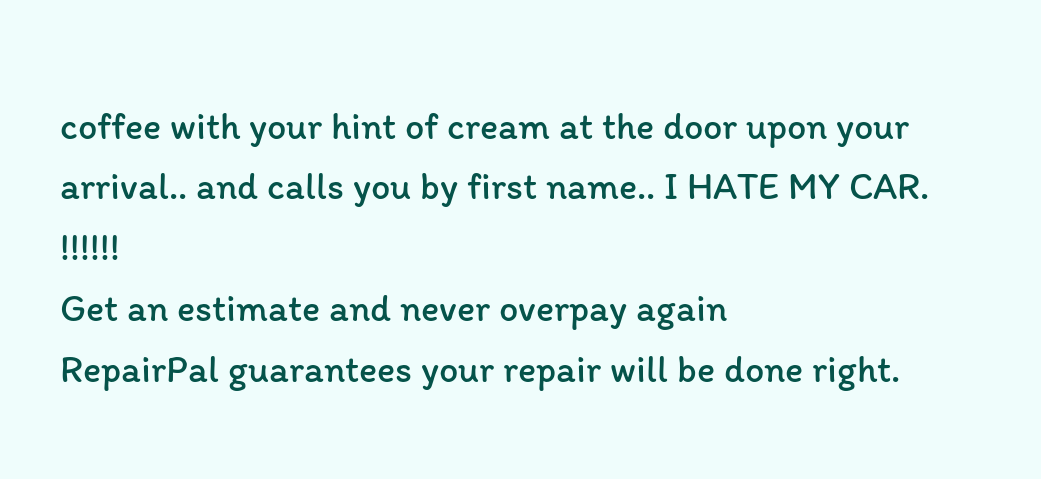coffee with your hint of cream at the door upon your arrival.. and calls you by first name.. I HATE MY CAR. !!!!!!
Get an estimate and never overpay again
RepairPal guarantees your repair will be done right.